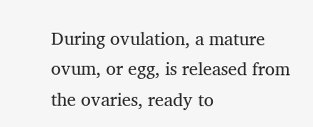During ovulation, a mature ovum, or egg, is released from the ovaries, ready to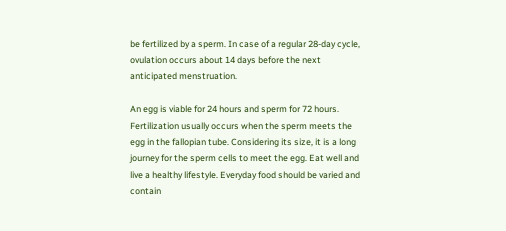be fertilized by a sperm. In case of a regular 28-day cycle, ovulation occurs about 14 days before the next anticipated menstruation.

An egg is viable for 24 hours and sperm for 72 hours. Fertilization usually occurs when the sperm meets the egg in the fallopian tube. Considering its size, it is a long journey for the sperm cells to meet the egg. Eat well and live a healthy lifestyle. Everyday food should be varied and contain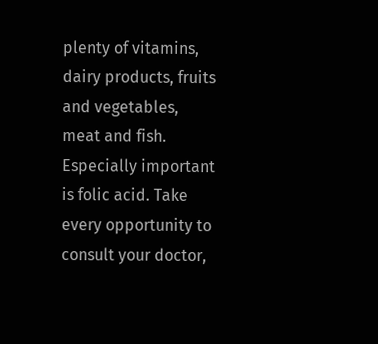plenty of vitamins, dairy products, fruits and vegetables, meat and fish. Especially important is folic acid. Take every opportunity to consult your doctor,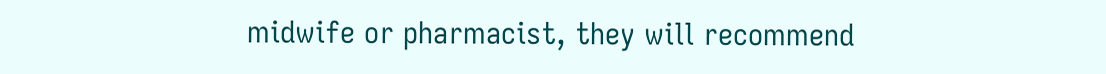midwife or pharmacist, they will recommend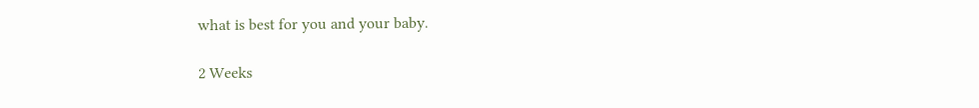what is best for you and your baby.

2 Weeks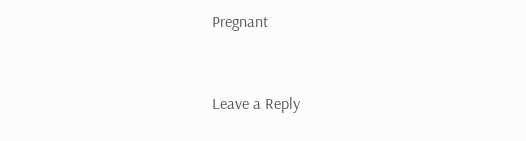Pregnant


Leave a Reply